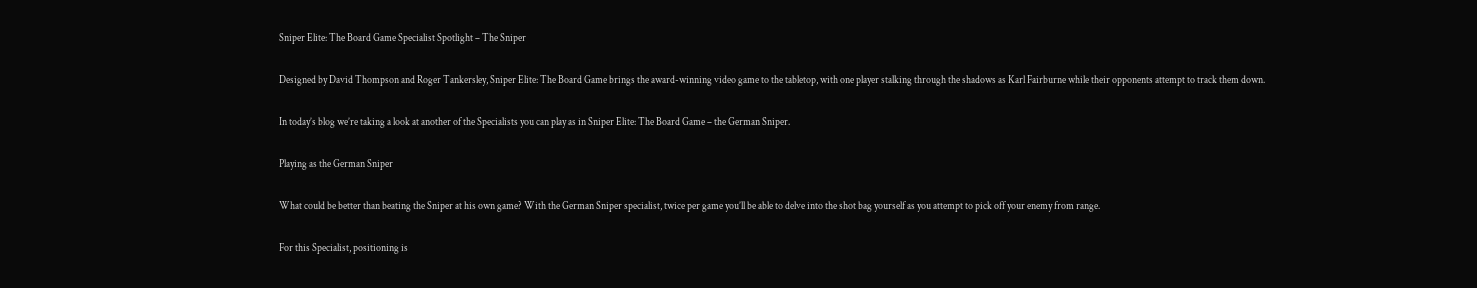Sniper Elite: The Board Game Specialist Spotlight – The Sniper

Designed by David Thompson and Roger Tankersley, Sniper Elite: The Board Game brings the award-winning video game to the tabletop, with one player stalking through the shadows as Karl Fairburne while their opponents attempt to track them down.

In today’s blog we’re taking a look at another of the Specialists you can play as in Sniper Elite: The Board Game – the German Sniper.

Playing as the German Sniper

What could be better than beating the Sniper at his own game? With the German Sniper specialist, twice per game you’ll be able to delve into the shot bag yourself as you attempt to pick off your enemy from range.

For this Specialist, positioning is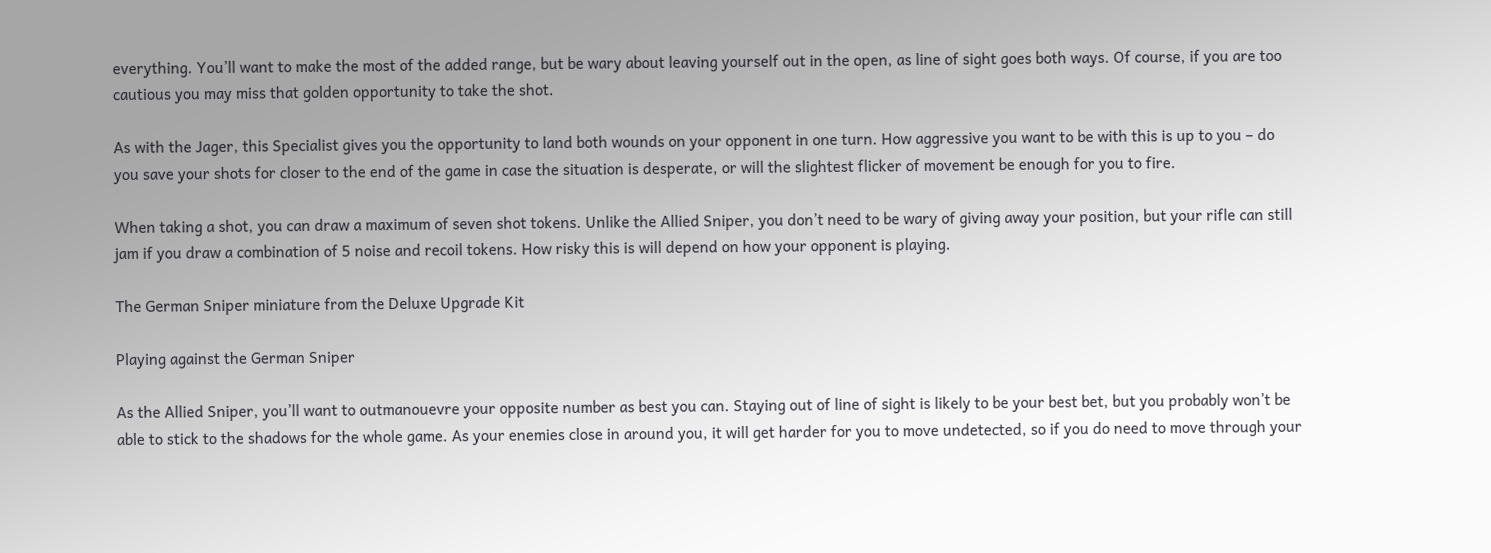everything. You’ll want to make the most of the added range, but be wary about leaving yourself out in the open, as line of sight goes both ways. Of course, if you are too cautious you may miss that golden opportunity to take the shot.

As with the Jager, this Specialist gives you the opportunity to land both wounds on your opponent in one turn. How aggressive you want to be with this is up to you – do you save your shots for closer to the end of the game in case the situation is desperate, or will the slightest flicker of movement be enough for you to fire.

When taking a shot, you can draw a maximum of seven shot tokens. Unlike the Allied Sniper, you don’t need to be wary of giving away your position, but your rifle can still jam if you draw a combination of 5 noise and recoil tokens. How risky this is will depend on how your opponent is playing.

The German Sniper miniature from the Deluxe Upgrade Kit

Playing against the German Sniper

As the Allied Sniper, you’ll want to outmanouevre your opposite number as best you can. Staying out of line of sight is likely to be your best bet, but you probably won’t be able to stick to the shadows for the whole game. As your enemies close in around you, it will get harder for you to move undetected, so if you do need to move through your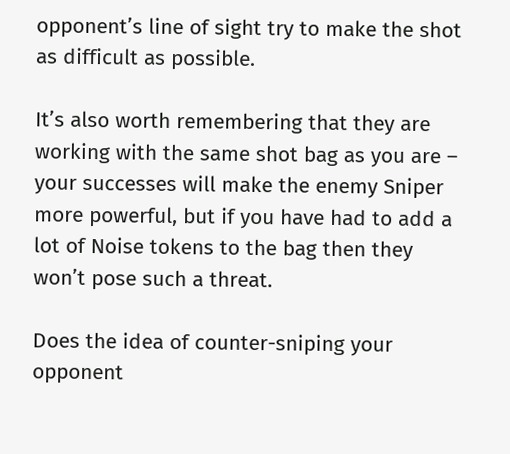opponent’s line of sight try to make the shot as difficult as possible.

It’s also worth remembering that they are working with the same shot bag as you are – your successes will make the enemy Sniper more powerful, but if you have had to add a lot of Noise tokens to the bag then they won’t pose such a threat.

Does the idea of counter-sniping your opponent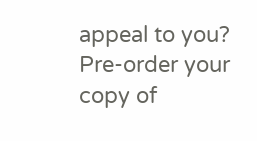appeal to you? Pre-order your copy of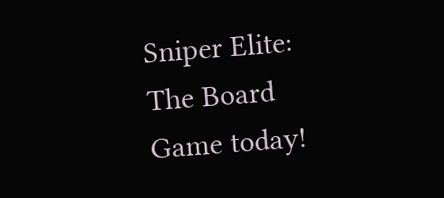Sniper Elite: The Board Game today!